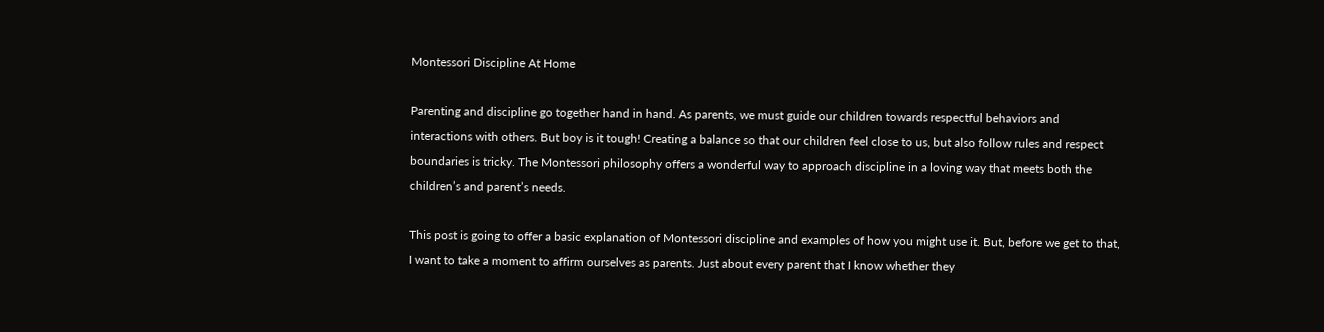Montessori Discipline At Home

Parenting and discipline go together hand in hand. As parents, we must guide our children towards respectful behaviors and interactions with others. But boy is it tough! Creating a balance so that our children feel close to us, but also follow rules and respect boundaries is tricky. The Montessori philosophy offers a wonderful way to approach discipline in a loving way that meets both the children’s and parent’s needs.

This post is going to offer a basic explanation of Montessori discipline and examples of how you might use it. But, before we get to that, I want to take a moment to affirm ourselves as parents. Just about every parent that I know whether they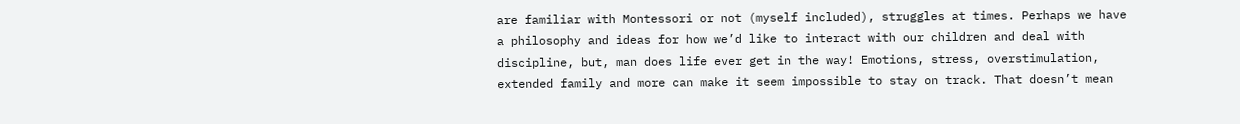are familiar with Montessori or not (myself included), struggles at times. Perhaps we have a philosophy and ideas for how we’d like to interact with our children and deal with discipline, but, man does life ever get in the way! Emotions, stress, overstimulation, extended family and more can make it seem impossible to stay on track. That doesn’t mean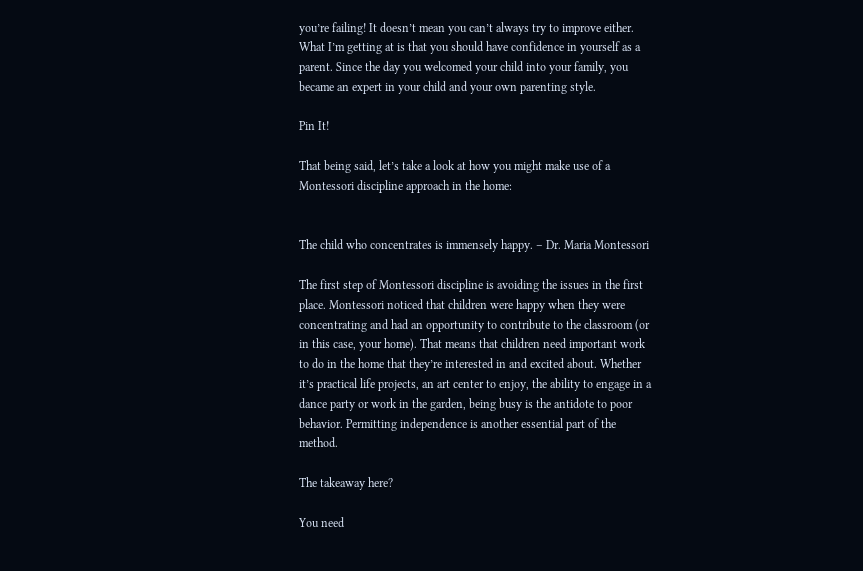you’re failing! It doesn’t mean you can’t always try to improve either. What I’m getting at is that you should have confidence in yourself as a parent. Since the day you welcomed your child into your family, you became an expert in your child and your own parenting style.

Pin It!

That being said, let’s take a look at how you might make use of a Montessori discipline approach in the home:


The child who concentrates is immensely happy. – Dr. Maria Montessori

The first step of Montessori discipline is avoiding the issues in the first place. Montessori noticed that children were happy when they were concentrating and had an opportunity to contribute to the classroom (or in this case, your home). That means that children need important work to do in the home that they’re interested in and excited about. Whether it’s practical life projects, an art center to enjoy, the ability to engage in a dance party or work in the garden, being busy is the antidote to poor behavior. Permitting independence is another essential part of the method.

The takeaway here?

You need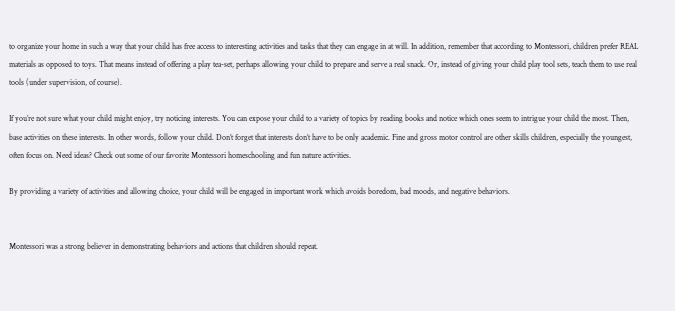to organize your home in such a way that your child has free access to interesting activities and tasks that they can engage in at will. In addition, remember that according to Montessori, children prefer REAL materials as opposed to toys. That means instead of offering a play tea-set, perhaps allowing your child to prepare and serve a real snack. Or, instead of giving your child play tool sets, teach them to use real tools (under supervision, of course).

If you’re not sure what your child might enjoy, try noticing interests. You can expose your child to a variety of topics by reading books and notice which ones seem to intrigue your child the most. Then, base activities on these interests. In other words, follow your child. Don’t forget that interests don’t have to be only academic. Fine and gross motor control are other skills children, especially the youngest, often focus on. Need ideas? Check out some of our favorite Montessori homeschooling and fun nature activities.

By providing a variety of activities and allowing choice, your child will be engaged in important work which avoids boredom, bad moods, and negative behaviors.


Montessori was a strong believer in demonstrating behaviors and actions that children should repeat.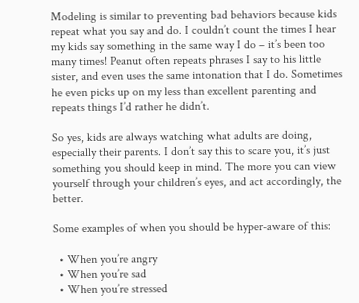Modeling is similar to preventing bad behaviors because kids repeat what you say and do. I couldn’t count the times I hear my kids say something in the same way I do – it’s been too many times! Peanut often repeats phrases I say to his little sister, and even uses the same intonation that I do. Sometimes he even picks up on my less than excellent parenting and repeats things I’d rather he didn’t.

So yes, kids are always watching what adults are doing, especially their parents. I don’t say this to scare you, it’s just something you should keep in mind. The more you can view yourself through your children’s eyes, and act accordingly, the better.

Some examples of when you should be hyper-aware of this:

  • When you’re angry
  • When you’re sad
  • When you’re stressed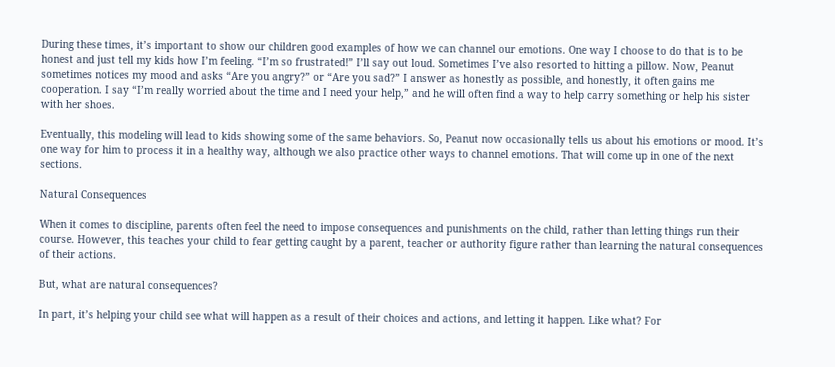During these times, it’s important to show our children good examples of how we can channel our emotions. One way I choose to do that is to be honest and just tell my kids how I’m feeling. “I’m so frustrated!” I’ll say out loud. Sometimes I’ve also resorted to hitting a pillow. Now, Peanut sometimes notices my mood and asks “Are you angry?” or “Are you sad?” I answer as honestly as possible, and honestly, it often gains me cooperation. I say “I’m really worried about the time and I need your help,” and he will often find a way to help carry something or help his sister with her shoes.

Eventually, this modeling will lead to kids showing some of the same behaviors. So, Peanut now occasionally tells us about his emotions or mood. It’s one way for him to process it in a healthy way, although we also practice other ways to channel emotions. That will come up in one of the next sections.

Natural Consequences

When it comes to discipline, parents often feel the need to impose consequences and punishments on the child, rather than letting things run their course. However, this teaches your child to fear getting caught by a parent, teacher or authority figure rather than learning the natural consequences of their actions.

But, what are natural consequences?

In part, it’s helping your child see what will happen as a result of their choices and actions, and letting it happen. Like what? For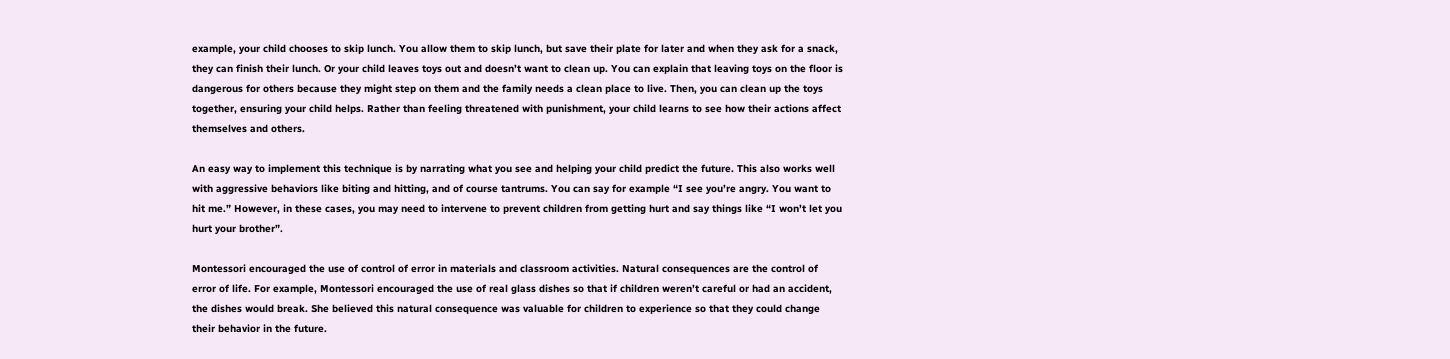example, your child chooses to skip lunch. You allow them to skip lunch, but save their plate for later and when they ask for a snack, they can finish their lunch. Or your child leaves toys out and doesn’t want to clean up. You can explain that leaving toys on the floor is dangerous for others because they might step on them and the family needs a clean place to live. Then, you can clean up the toys together, ensuring your child helps. Rather than feeling threatened with punishment, your child learns to see how their actions affect themselves and others.

An easy way to implement this technique is by narrating what you see and helping your child predict the future. This also works well with aggressive behaviors like biting and hitting, and of course tantrums. You can say for example “I see you’re angry. You want to hit me.” However, in these cases, you may need to intervene to prevent children from getting hurt and say things like “I won’t let you hurt your brother”.

Montessori encouraged the use of control of error in materials and classroom activities. Natural consequences are the control of error of life. For example, Montessori encouraged the use of real glass dishes so that if children weren’t careful or had an accident, the dishes would break. She believed this natural consequence was valuable for children to experience so that they could change their behavior in the future.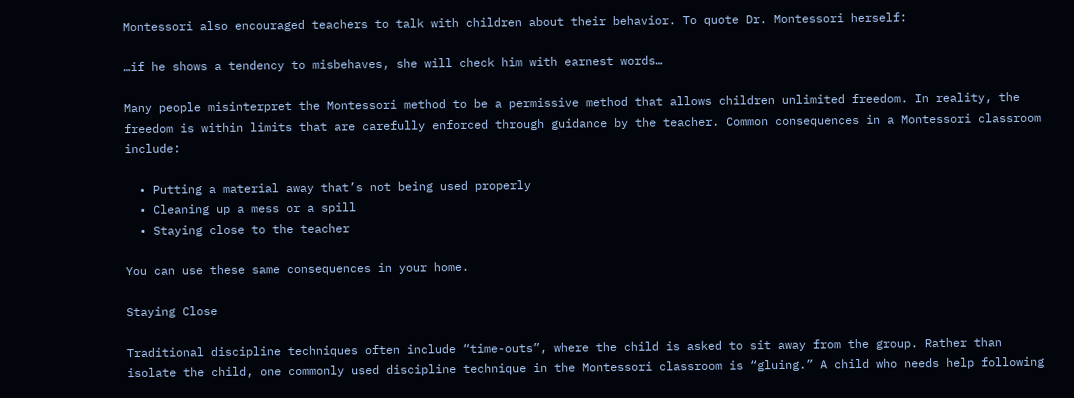Montessori also encouraged teachers to talk with children about their behavior. To quote Dr. Montessori herself:

…if he shows a tendency to misbehaves, she will check him with earnest words…

Many people misinterpret the Montessori method to be a permissive method that allows children unlimited freedom. In reality, the freedom is within limits that are carefully enforced through guidance by the teacher. Common consequences in a Montessori classroom include:

  • Putting a material away that’s not being used properly
  • Cleaning up a mess or a spill
  • Staying close to the teacher

You can use these same consequences in your home.

Staying Close

Traditional discipline techniques often include “time-outs”, where the child is asked to sit away from the group. Rather than isolate the child, one commonly used discipline technique in the Montessori classroom is “gluing.” A child who needs help following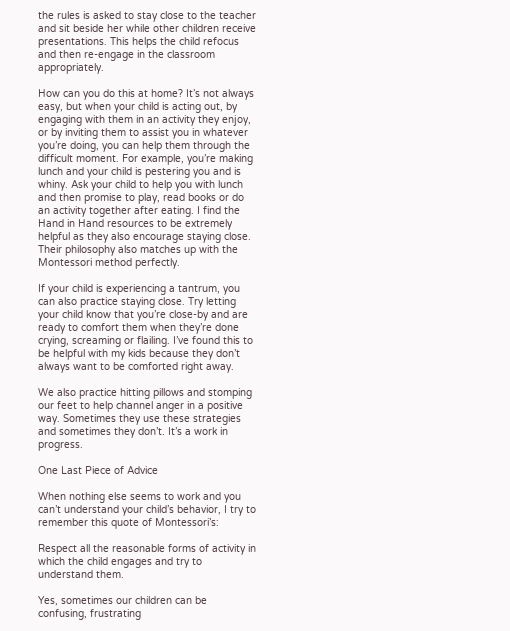the rules is asked to stay close to the teacher and sit beside her while other children receive presentations. This helps the child refocus and then re-engage in the classroom appropriately.

How can you do this at home? It’s not always easy, but when your child is acting out, by engaging with them in an activity they enjoy, or by inviting them to assist you in whatever you’re doing, you can help them through the difficult moment. For example, you’re making lunch and your child is pestering you and is whiny. Ask your child to help you with lunch and then promise to play, read books or do an activity together after eating. I find the Hand in Hand resources to be extremely helpful as they also encourage staying close. Their philosophy also matches up with the Montessori method perfectly.

If your child is experiencing a tantrum, you can also practice staying close. Try letting your child know that you’re close-by and are ready to comfort them when they’re done crying, screaming or flailing. I’ve found this to be helpful with my kids because they don’t always want to be comforted right away.

We also practice hitting pillows and stomping our feet to help channel anger in a positive way. Sometimes they use these strategies and sometimes they don’t. It’s a work in progress.

One Last Piece of Advice

When nothing else seems to work and you can’t understand your child’s behavior, I try to remember this quote of Montessori’s:

Respect all the reasonable forms of activity in which the child engages and try to understand them.

Yes, sometimes our children can be confusing, frustrating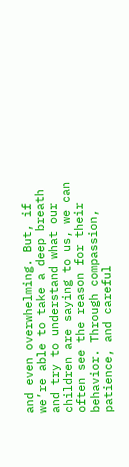and even overwhelming. But, if we’re able to take a deep breath and try to understand what our children are saying to us, we can often see the reason for their behavior. Through compassion, patience, and careful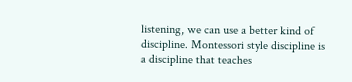listening, we can use a better kind of discipline. Montessori style discipline is a discipline that teaches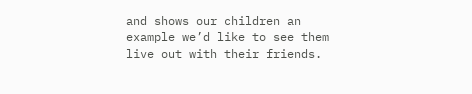and shows our children an example we’d like to see them live out with their friends.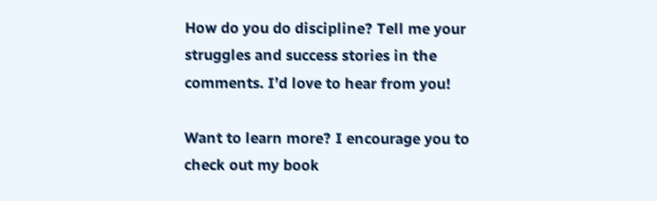How do you do discipline? Tell me your struggles and success stories in the comments. I’d love to hear from you!

Want to learn more? I encourage you to check out my book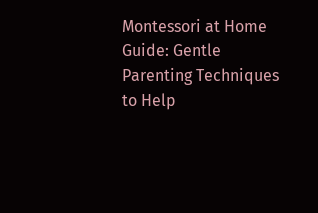Montessori at Home Guide: Gentle Parenting Techniques to Help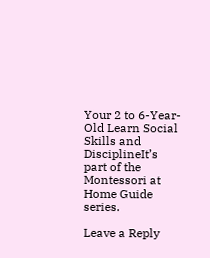Your 2 to 6-Year-Old Learn Social Skills and DisciplineIt’s part of the Montessori at Home Guide series.

Leave a Reply